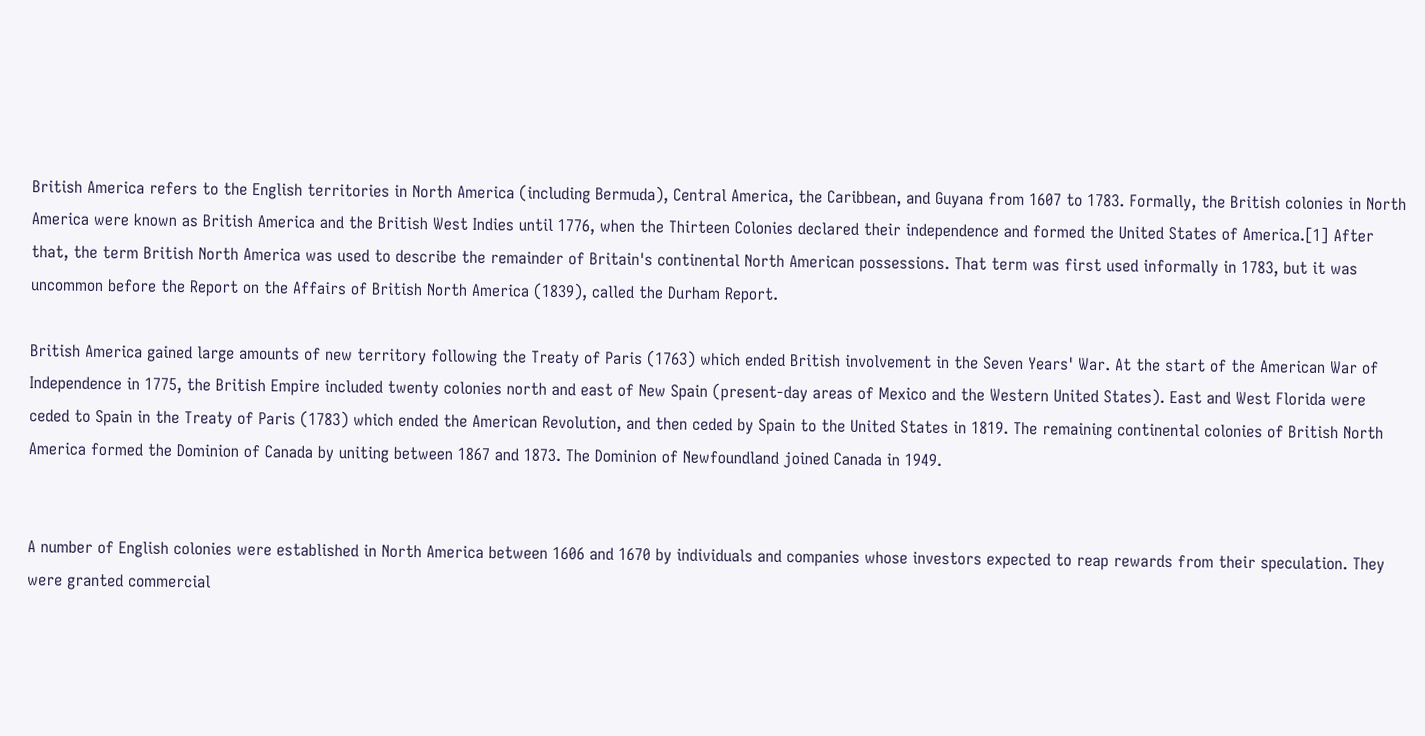British America refers to the English territories in North America (including Bermuda), Central America, the Caribbean, and Guyana from 1607 to 1783. Formally, the British colonies in North America were known as British America and the British West Indies until 1776, when the Thirteen Colonies declared their independence and formed the United States of America.[1] After that, the term British North America was used to describe the remainder of Britain's continental North American possessions. That term was first used informally in 1783, but it was uncommon before the Report on the Affairs of British North America (1839), called the Durham Report.

British America gained large amounts of new territory following the Treaty of Paris (1763) which ended British involvement in the Seven Years' War. At the start of the American War of Independence in 1775, the British Empire included twenty colonies north and east of New Spain (present-day areas of Mexico and the Western United States). East and West Florida were ceded to Spain in the Treaty of Paris (1783) which ended the American Revolution, and then ceded by Spain to the United States in 1819. The remaining continental colonies of British North America formed the Dominion of Canada by uniting between 1867 and 1873. The Dominion of Newfoundland joined Canada in 1949.


A number of English colonies were established in North America between 1606 and 1670 by individuals and companies whose investors expected to reap rewards from their speculation. They were granted commercial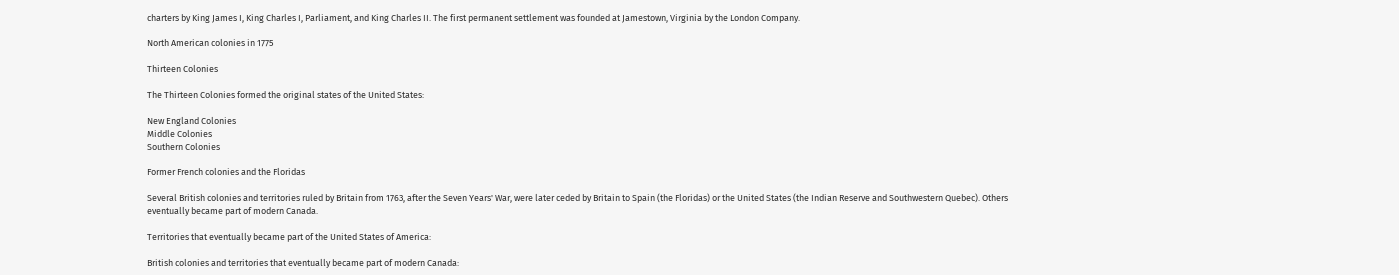charters by King James I, King Charles I, Parliament, and King Charles II. The first permanent settlement was founded at Jamestown, Virginia by the London Company.

North American colonies in 1775

Thirteen Colonies

The Thirteen Colonies formed the original states of the United States:

New England Colonies
Middle Colonies
Southern Colonies

Former French colonies and the Floridas

Several British colonies and territories ruled by Britain from 1763, after the Seven Years' War, were later ceded by Britain to Spain (the Floridas) or the United States (the Indian Reserve and Southwestern Quebec). Others eventually became part of modern Canada.

Territories that eventually became part of the United States of America:

British colonies and territories that eventually became part of modern Canada: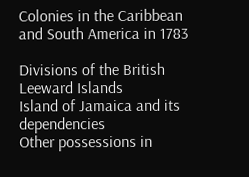Colonies in the Caribbean and South America in 1783

Divisions of the British Leeward Islands
Island of Jamaica and its dependencies
Other possessions in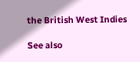the British West Indies

See also